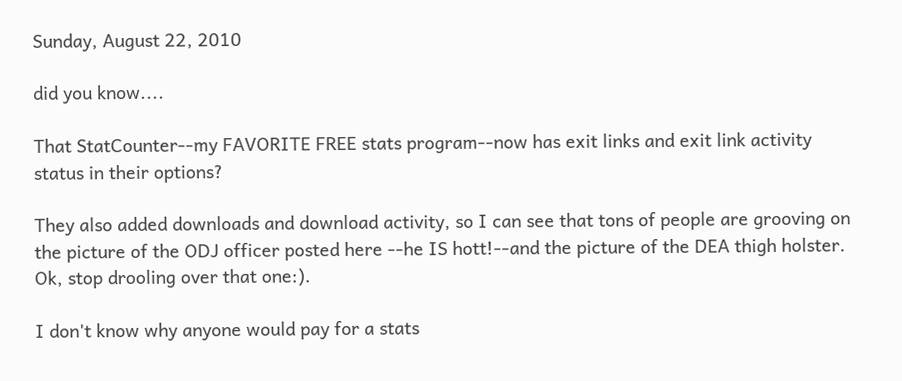Sunday, August 22, 2010

did you know....

That StatCounter--my FAVORITE FREE stats program--now has exit links and exit link activity status in their options?

They also added downloads and download activity, so I can see that tons of people are grooving on the picture of the ODJ officer posted here --he IS hott!--and the picture of the DEA thigh holster. Ok, stop drooling over that one:).

I don't know why anyone would pay for a stats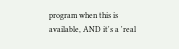program when this is available, AND it's a 'real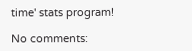time' stats program!

No comments: